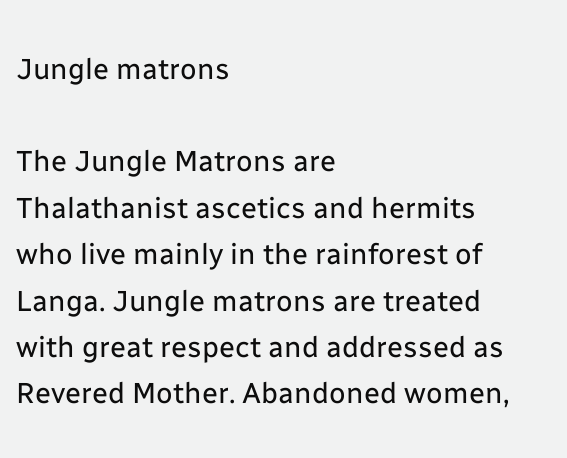Jungle matrons

The Jungle Matrons are Thalathanist ascetics and hermits who live mainly in the rainforest of Langa. Jungle matrons are treated with great respect and addressed as Revered Mother. Abandoned women,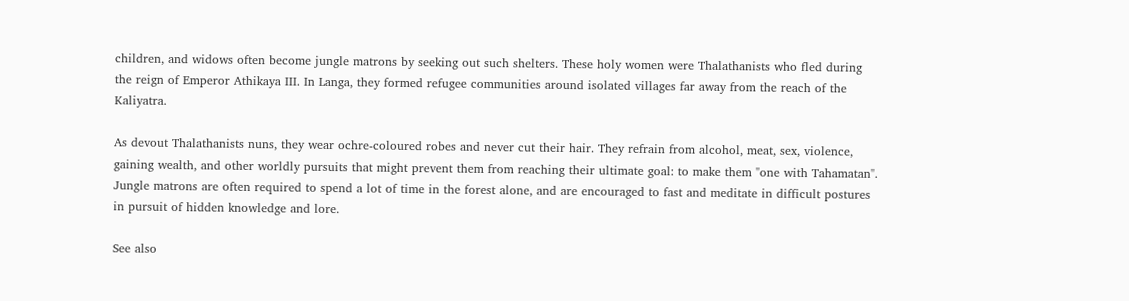children, and widows often become jungle matrons by seeking out such shelters. These holy women were Thalathanists who fled during the reign of Emperor Athikaya III. In Langa, they formed refugee communities around isolated villages far away from the reach of the Kaliyatra.

As devout Thalathanists nuns, they wear ochre-coloured robes and never cut their hair. They refrain from alcohol, meat, sex, violence, gaining wealth, and other worldly pursuits that might prevent them from reaching their ultimate goal: to make them "one with Tahamatan". Jungle matrons are often required to spend a lot of time in the forest alone, and are encouraged to fast and meditate in difficult postures in pursuit of hidden knowledge and lore.

See also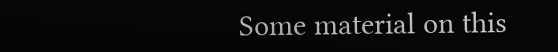Some material on this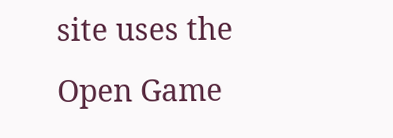site uses the Open Game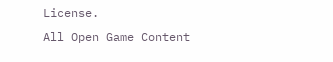License.
All Open Game Content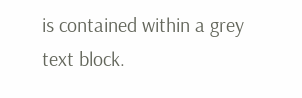is contained within a grey text block.